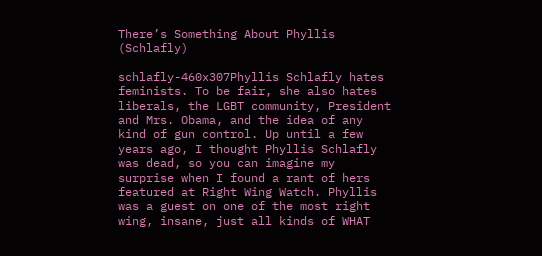There’s Something About Phyllis (Schlafly)

schlafly-460x307Phyllis Schlafly hates feminists. To be fair, she also hates liberals, the LGBT community, President and Mrs. Obama, and the idea of any kind of gun control. Up until a few years ago, I thought Phyllis Schlafly was dead, so you can imagine my surprise when I found a rant of hers featured at Right Wing Watch. Phyllis was a guest on one of the most right wing, insane, just all kinds of WHAT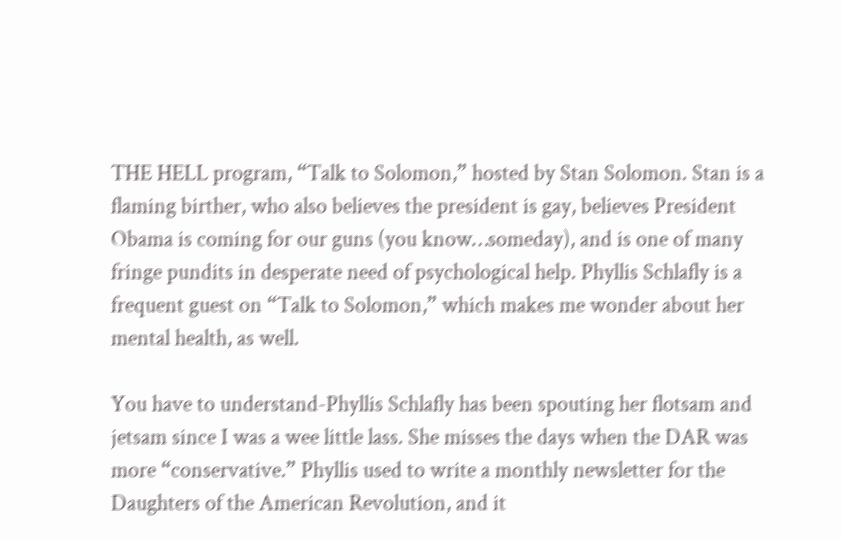THE HELL program, “Talk to Solomon,” hosted by Stan Solomon. Stan is a flaming birther, who also believes the president is gay, believes President Obama is coming for our guns (you know…someday), and is one of many fringe pundits in desperate need of psychological help. Phyllis Schlafly is a frequent guest on “Talk to Solomon,” which makes me wonder about her mental health, as well.

You have to understand-Phyllis Schlafly has been spouting her flotsam and jetsam since I was a wee little lass. She misses the days when the DAR was more “conservative.” Phyllis used to write a monthly newsletter for the Daughters of the American Revolution, and it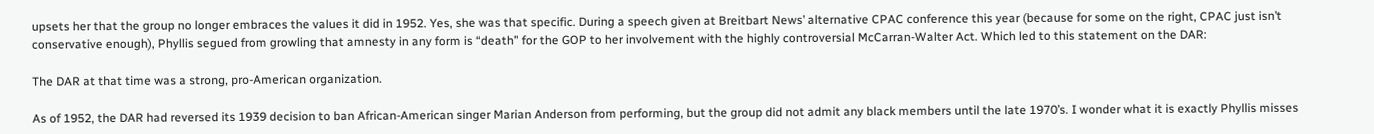upsets her that the group no longer embraces the values it did in 1952. Yes, she was that specific. During a speech given at Breitbart News’ alternative CPAC conference this year (because for some on the right, CPAC just isn’t conservative enough), Phyllis segued from growling that amnesty in any form is “death” for the GOP to her involvement with the highly controversial McCarran-Walter Act. Which led to this statement on the DAR:

The DAR at that time was a strong, pro-American organization.

As of 1952, the DAR had reversed its 1939 decision to ban African-American singer Marian Anderson from performing, but the group did not admit any black members until the late 1970’s. I wonder what it is exactly Phyllis misses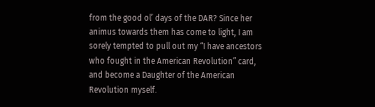from the good ol’ days of the DAR? Since her animus towards them has come to light, I am sorely tempted to pull out my “I have ancestors who fought in the American Revolution” card, and become a Daughter of the American Revolution myself.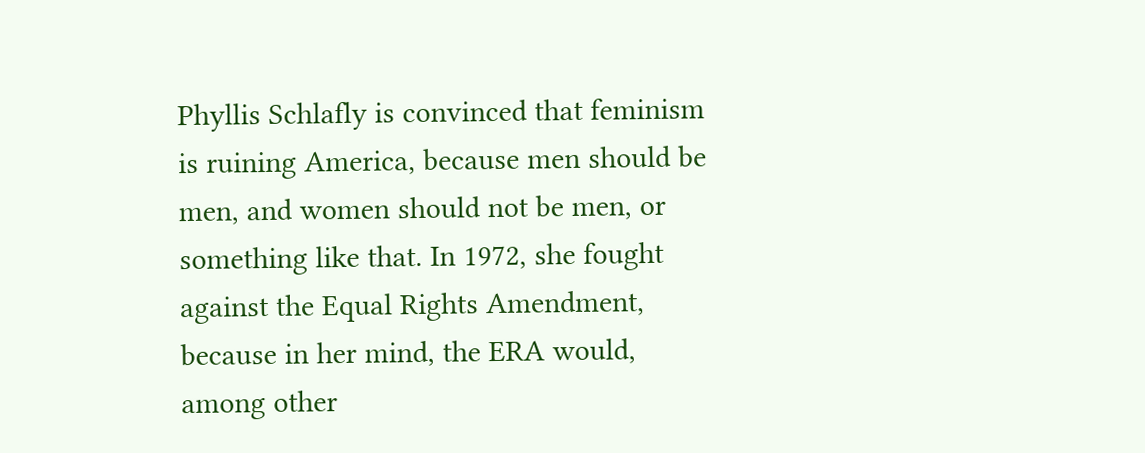Phyllis Schlafly is convinced that feminism is ruining America, because men should be men, and women should not be men, or something like that. In 1972, she fought against the Equal Rights Amendment, because in her mind, the ERA would, among other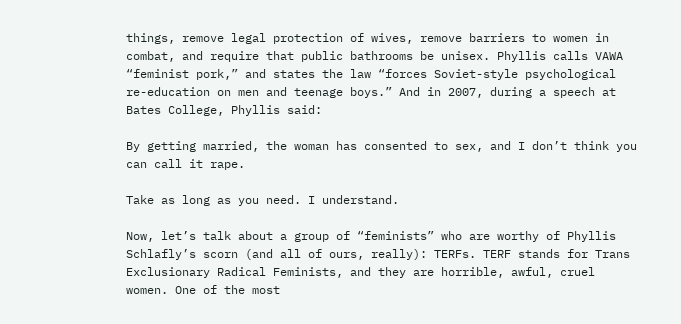things, remove legal protection of wives, remove barriers to women in combat, and require that public bathrooms be unisex. Phyllis calls VAWA “feminist pork,” and states the law “forces Soviet-style psychological re-education on men and teenage boys.” And in 2007, during a speech at Bates College, Phyllis said:

By getting married, the woman has consented to sex, and I don’t think you can call it rape.

Take as long as you need. I understand.

Now, let’s talk about a group of “feminists” who are worthy of Phyllis Schlafly’s scorn (and all of ours, really): TERFs. TERF stands for Trans Exclusionary Radical Feminists, and they are horrible, awful, cruel women. One of the most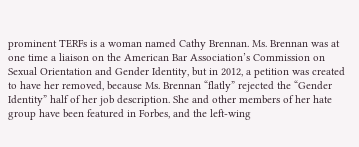prominent TERFs is a woman named Cathy Brennan. Ms. Brennan was at one time a liaison on the American Bar Association’s Commission on Sexual Orientation and Gender Identity, but in 2012, a petition was created to have her removed, because Ms. Brennan “flatly” rejected the “Gender Identity” half of her job description. She and other members of her hate group have been featured in Forbes, and the left-wing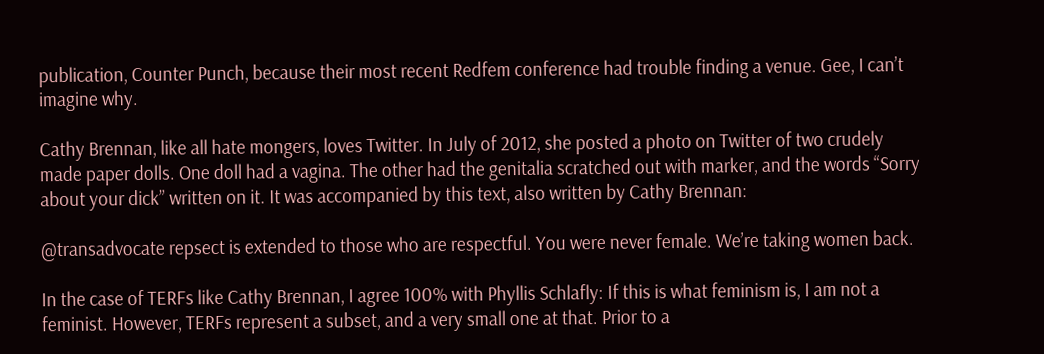publication, Counter Punch, because their most recent Redfem conference had trouble finding a venue. Gee, I can’t imagine why.

Cathy Brennan, like all hate mongers, loves Twitter. In July of 2012, she posted a photo on Twitter of two crudely made paper dolls. One doll had a vagina. The other had the genitalia scratched out with marker, and the words “Sorry about your dick” written on it. It was accompanied by this text, also written by Cathy Brennan:

@transadvocate repsect is extended to those who are respectful. You were never female. We’re taking women back.

In the case of TERFs like Cathy Brennan, I agree 100% with Phyllis Schlafly: If this is what feminism is, I am not a feminist. However, TERFs represent a subset, and a very small one at that. Prior to a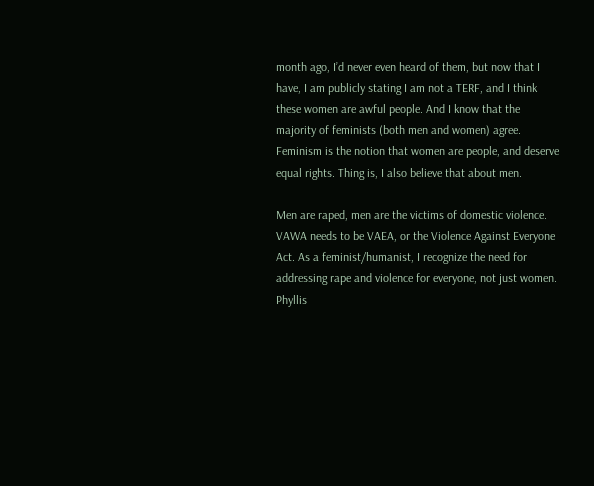month ago, I’d never even heard of them, but now that I have, I am publicly stating I am not a TERF, and I think these women are awful people. And I know that the majority of feminists (both men and women) agree. Feminism is the notion that women are people, and deserve equal rights. Thing is, I also believe that about men.

Men are raped, men are the victims of domestic violence. VAWA needs to be VAEA, or the Violence Against Everyone Act. As a feminist/humanist, I recognize the need for addressing rape and violence for everyone, not just women. Phyllis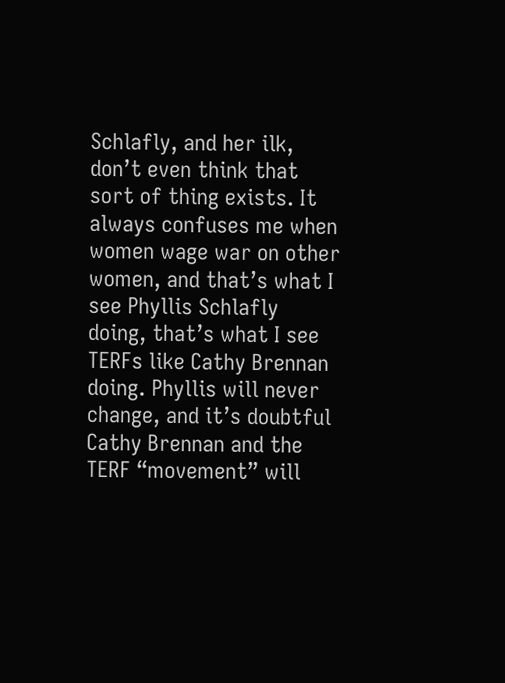Schlafly, and her ilk, don’t even think that sort of thing exists. It always confuses me when women wage war on other women, and that’s what I see Phyllis Schlafly doing, that’s what I see TERFs like Cathy Brennan doing. Phyllis will never change, and it’s doubtful Cathy Brennan and the TERF “movement” will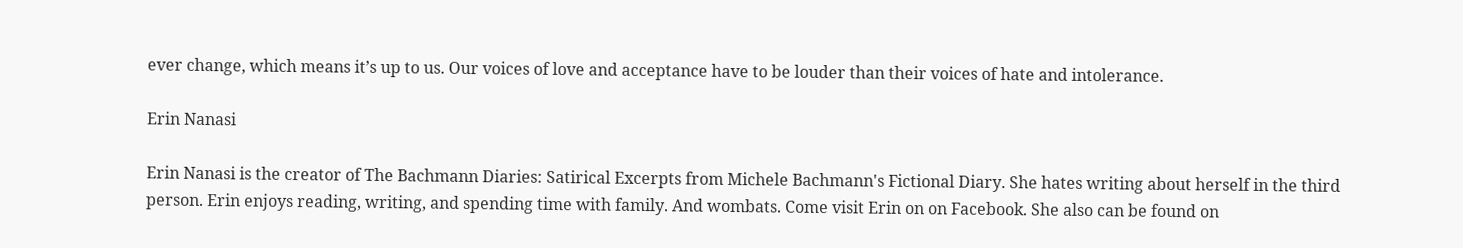ever change, which means it’s up to us. Our voices of love and acceptance have to be louder than their voices of hate and intolerance.

Erin Nanasi

Erin Nanasi is the creator of The Bachmann Diaries: Satirical Excerpts from Michele Bachmann's Fictional Diary. She hates writing about herself in the third person. Erin enjoys reading, writing, and spending time with family. And wombats. Come visit Erin on on Facebook. She also can be found on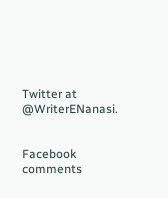Twitter at @WriterENanasi.


Facebook comments